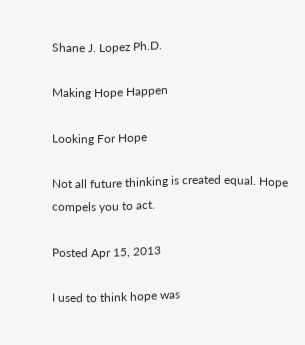Shane J. Lopez Ph.D.

Making Hope Happen

Looking For Hope

Not all future thinking is created equal. Hope compels you to act.

Posted Apr 15, 2013

I used to think hope was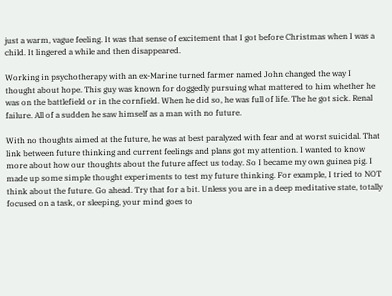just a warm, vague feeling. It was that sense of excitement that I got before Christmas when I was a child. It lingered a while and then disappeared.

Working in psychotherapy with an ex-Marine turned farmer named John changed the way I thought about hope. This guy was known for doggedly pursuing what mattered to him whether he was on the battlefield or in the cornfield. When he did so, he was full of life. The he got sick. Renal failure. All of a sudden he saw himself as a man with no future.

With no thoughts aimed at the future, he was at best paralyzed with fear and at worst suicidal. That link between future thinking and current feelings and plans got my attention. I wanted to know more about how our thoughts about the future affect us today. So I became my own guinea pig. I made up some simple thought experiments to test my future thinking. For example, I tried to NOT think about the future. Go ahead. Try that for a bit. Unless you are in a deep meditative state, totally focused on a task, or sleeping, your mind goes to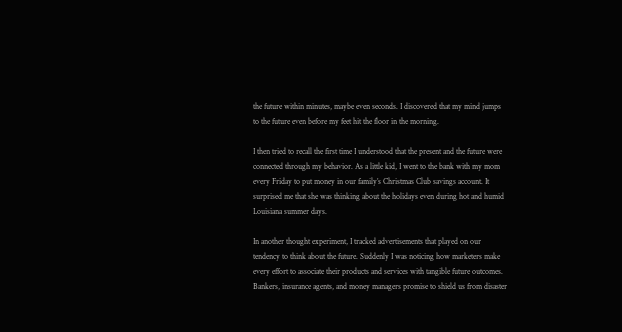the future within minutes, maybe even seconds. I discovered that my mind jumps to the future even before my feet hit the floor in the morning.

I then tried to recall the first time I understood that the present and the future were connected through my behavior. As a little kid, I went to the bank with my mom every Friday to put money in our family’s Christmas Club savings account. It surprised me that she was thinking about the holidays even during hot and humid Louisiana summer days.

In another thought experiment, I tracked advertisements that played on our tendency to think about the future. Suddenly I was noticing how marketers make every effort to associate their products and services with tangible future outcomes. Bankers, insurance agents, and money managers promise to shield us from disaster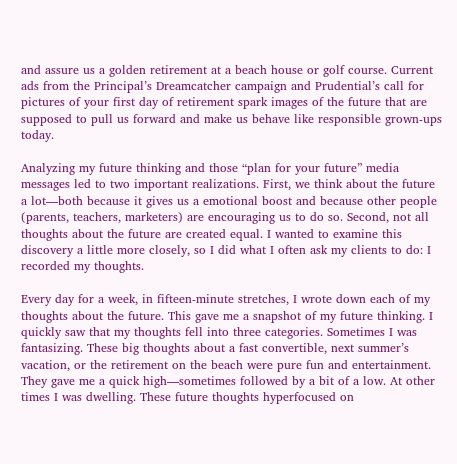and assure us a golden retirement at a beach house or golf course. Current ads from the Principal’s Dreamcatcher campaign and Prudential’s call for pictures of your first day of retirement spark images of the future that are supposed to pull us forward and make us behave like responsible grown-ups today.

Analyzing my future thinking and those “plan for your future” media messages led to two important realizations. First, we think about the future a lot—both because it gives us a emotional boost and because other people (parents, teachers, marketers) are encouraging us to do so. Second, not all thoughts about the future are created equal. I wanted to examine this discovery a little more closely, so I did what I often ask my clients to do: I recorded my thoughts.

Every day for a week, in fifteen-minute stretches, I wrote down each of my thoughts about the future. This gave me a snapshot of my future thinking. I quickly saw that my thoughts fell into three categories. Sometimes I was fantasizing. These big thoughts about a fast convertible, next summer’s vacation, or the retirement on the beach were pure fun and entertainment. They gave me a quick high—sometimes followed by a bit of a low. At other times I was dwelling. These future thoughts hyperfocused on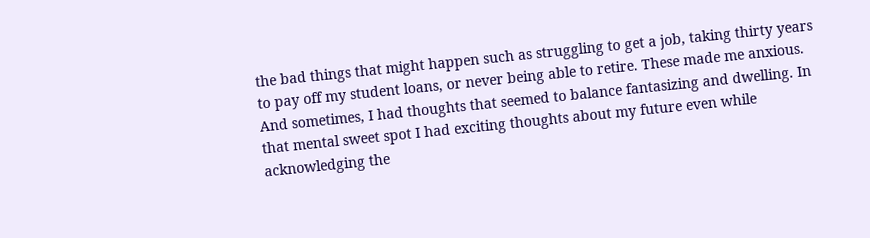the bad things that might happen such as struggling to get a job, taking thirty years to pay off my student loans, or never being able to retire. These made me anxious. And sometimes, I had thoughts that seemed to balance fantasizing and dwelling. In that mental sweet spot I had exciting thoughts about my future even while acknowledging the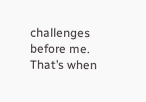challenges before me. That’s when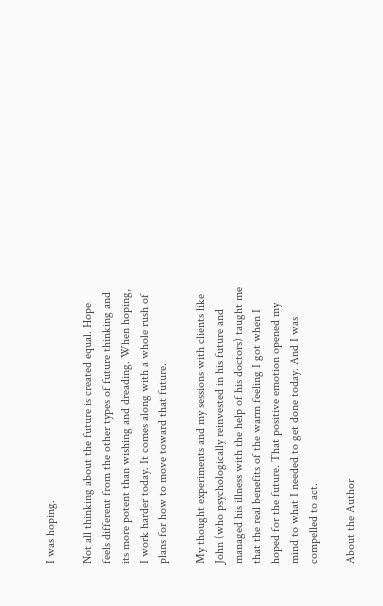I was hoping.

Not all thinking about the future is created equal. Hope feels different from the other types of future thinking and its more potent than wishing and dreading. When hoping, I work harder today. It comes along with a whole rush of plans for how to move toward that future.

My thought experiments and my sessions with clients like John (who psychologically reinvested in his future and managed his illness with the help of his doctors) taught me that the real benefits of the warm feeling I got when I hoped for the future. That positive emotion opened my mind to what I needed to get done today. And I was compelled to act.

About the Author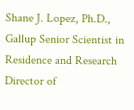Shane J. Lopez, Ph.D., Gallup Senior Scientist in Residence and Research Director of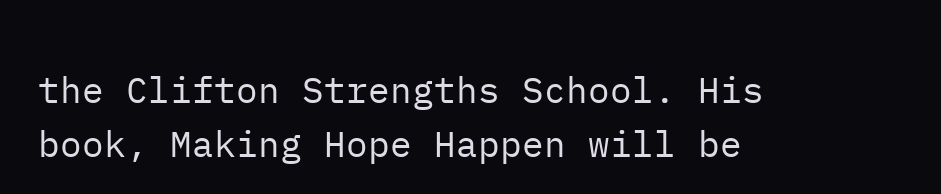the Clifton Strengths School. His book, Making Hope Happen will be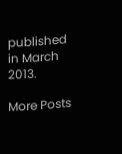published in March 2013.

More Posts